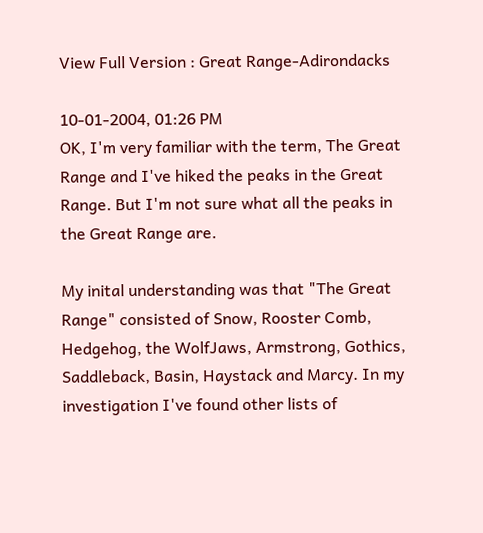View Full Version : Great Range-Adirondacks

10-01-2004, 01:26 PM
OK, I'm very familiar with the term, The Great Range and I've hiked the peaks in the Great Range. But I'm not sure what all the peaks in the Great Range are.

My inital understanding was that "The Great Range" consisted of Snow, Rooster Comb, Hedgehog, the WolfJaws, Armstrong, Gothics, Saddleback, Basin, Haystack and Marcy. In my investigation I've found other lists of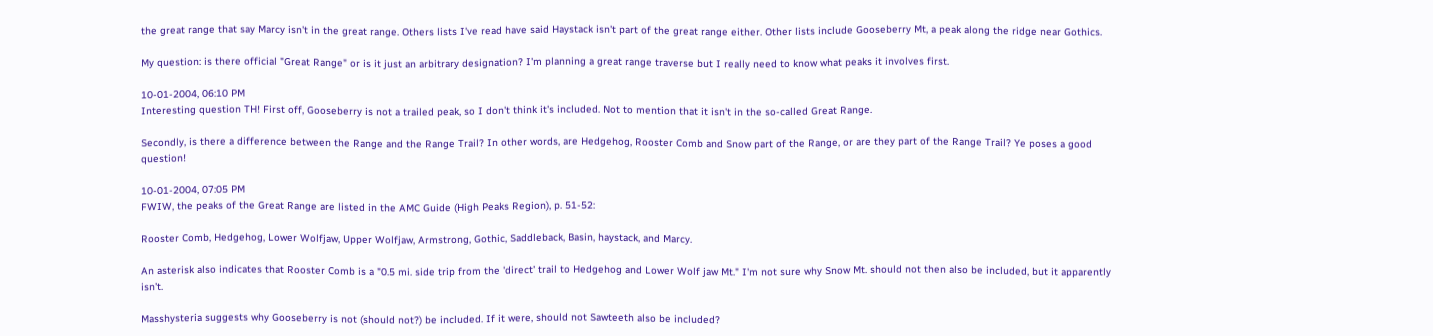the great range that say Marcy isn't in the great range. Others lists I've read have said Haystack isn't part of the great range either. Other lists include Gooseberry Mt, a peak along the ridge near Gothics.

My question: is there official "Great Range" or is it just an arbitrary designation? I'm planning a great range traverse but I really need to know what peaks it involves first.

10-01-2004, 06:10 PM
Interesting question TH! First off, Gooseberry is not a trailed peak, so I don't think it's included. Not to mention that it isn't in the so-called Great Range.

Secondly, is there a difference between the Range and the Range Trail? In other words, are Hedgehog, Rooster Comb and Snow part of the Range, or are they part of the Range Trail? Ye poses a good question!

10-01-2004, 07:05 PM
FWIW, the peaks of the Great Range are listed in the AMC Guide (High Peaks Region), p. 51-52:

Rooster Comb, Hedgehog, Lower Wolfjaw, Upper Wolfjaw, Armstrong, Gothic, Saddleback, Basin, haystack, and Marcy.

An asterisk also indicates that Rooster Comb is a "0.5 mi. side trip from the 'direct' trail to Hedgehog and Lower Wolf jaw Mt." I'm not sure why Snow Mt. should not then also be included, but it apparently isn't.

Masshysteria suggests why Gooseberry is not (should not?) be included. If it were, should not Sawteeth also be included?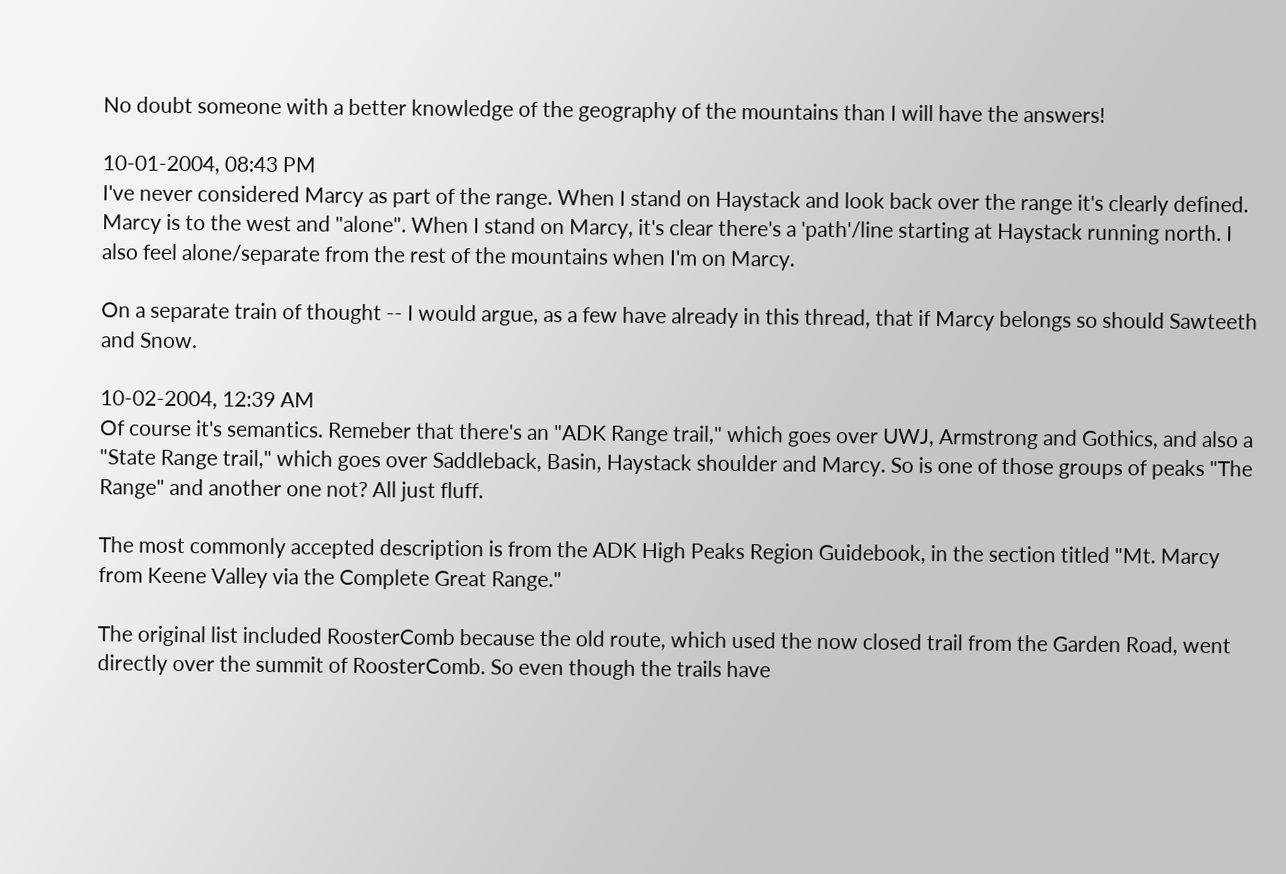No doubt someone with a better knowledge of the geography of the mountains than I will have the answers!

10-01-2004, 08:43 PM
I've never considered Marcy as part of the range. When I stand on Haystack and look back over the range it's clearly defined. Marcy is to the west and "alone". When I stand on Marcy, it's clear there's a 'path'/line starting at Haystack running north. I also feel alone/separate from the rest of the mountains when I'm on Marcy.

On a separate train of thought -- I would argue, as a few have already in this thread, that if Marcy belongs so should Sawteeth and Snow.

10-02-2004, 12:39 AM
Of course it's semantics. Remeber that there's an "ADK Range trail," which goes over UWJ, Armstrong and Gothics, and also a "State Range trail," which goes over Saddleback, Basin, Haystack shoulder and Marcy. So is one of those groups of peaks "The Range" and another one not? All just fluff.

The most commonly accepted description is from the ADK High Peaks Region Guidebook, in the section titled "Mt. Marcy from Keene Valley via the Complete Great Range."

The original list included RoosterComb because the old route, which used the now closed trail from the Garden Road, went directly over the summit of RoosterComb. So even though the trails have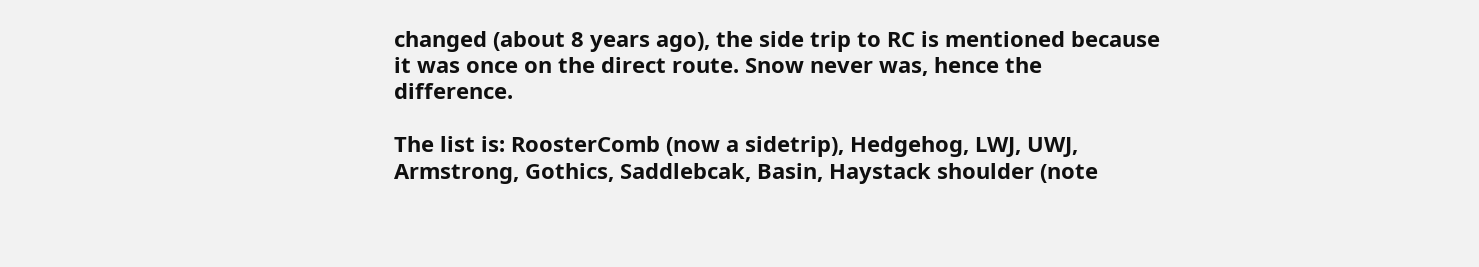changed (about 8 years ago), the side trip to RC is mentioned because it was once on the direct route. Snow never was, hence the difference.

The list is: RoosterComb (now a sidetrip), Hedgehog, LWJ, UWJ, Armstrong, Gothics, Saddlebcak, Basin, Haystack shoulder (note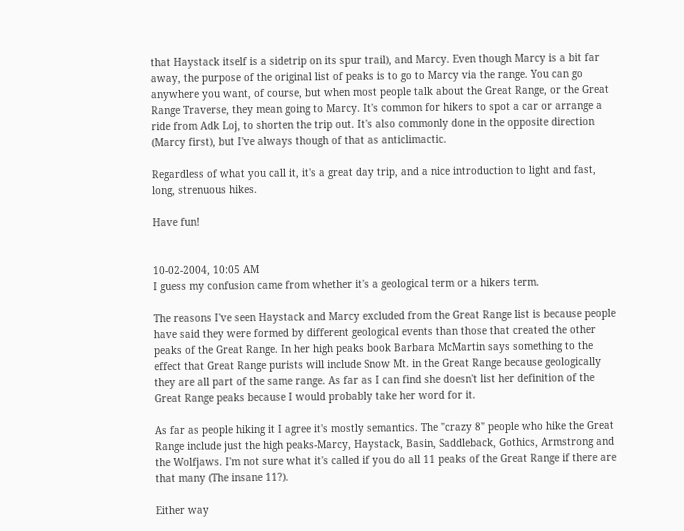that Haystack itself is a sidetrip on its spur trail), and Marcy. Even though Marcy is a bit far away, the purpose of the original list of peaks is to go to Marcy via the range. You can go anywhere you want, of course, but when most people talk about the Great Range, or the Great Range Traverse, they mean going to Marcy. It's common for hikers to spot a car or arrange a ride from Adk Loj, to shorten the trip out. It's also commonly done in the opposite direction (Marcy first), but I've always though of that as anticlimactic.

Regardless of what you call it, it's a great day trip, and a nice introduction to light and fast, long, strenuous hikes.

Have fun!


10-02-2004, 10:05 AM
I guess my confusion came from whether it's a geological term or a hikers term.

The reasons I've seen Haystack and Marcy excluded from the Great Range list is because people have said they were formed by different geological events than those that created the other peaks of the Great Range. In her high peaks book Barbara McMartin says something to the effect that Great Range purists will include Snow Mt. in the Great Range because geologically they are all part of the same range. As far as I can find she doesn't list her definition of the Great Range peaks because I would probably take her word for it.

As far as people hiking it I agree it's mostly semantics. The "crazy 8" people who hike the Great Range include just the high peaks-Marcy, Haystack, Basin, Saddleback, Gothics, Armstrong and the Wolfjaws. I'm not sure what it's called if you do all 11 peaks of the Great Range if there are that many (The insane 11?).

Either way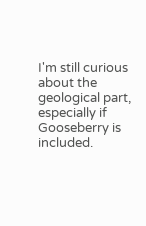I'm still curious about the geological part, especially if Gooseberry is included.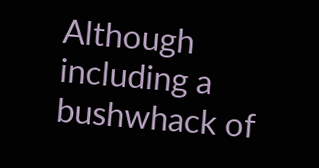Although including a bushwhack of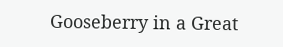Gooseberry in a Great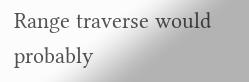Range traverse would probably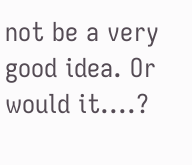not be a very good idea. Or would it....?